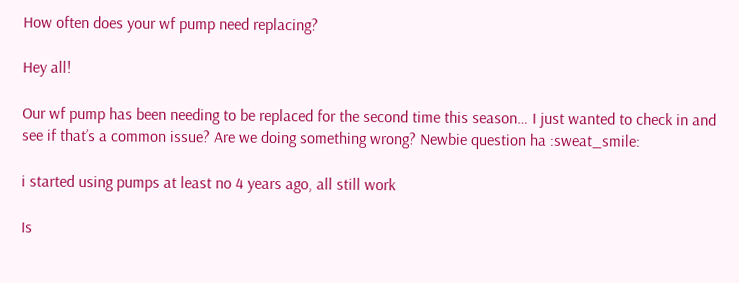How often does your wf pump need replacing?

Hey all!

Our wf pump has been needing to be replaced for the second time this season… I just wanted to check in and see if that’s a common issue? Are we doing something wrong? Newbie question ha :sweat_smile:

i started using pumps at least no 4 years ago, all still work

Is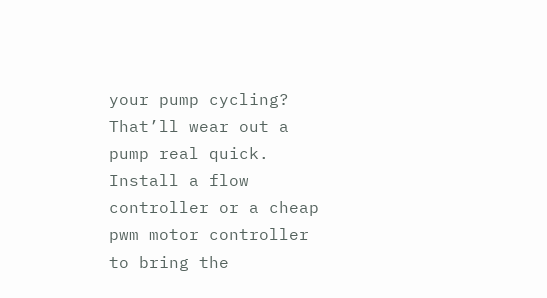your pump cycling? That’ll wear out a pump real quick. Install a flow controller or a cheap pwm motor controller to bring the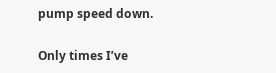pump speed down.

Only times I’ve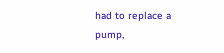had to replace a pump,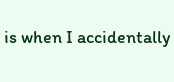is when I accidentally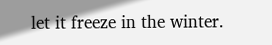let it freeze in the winter.